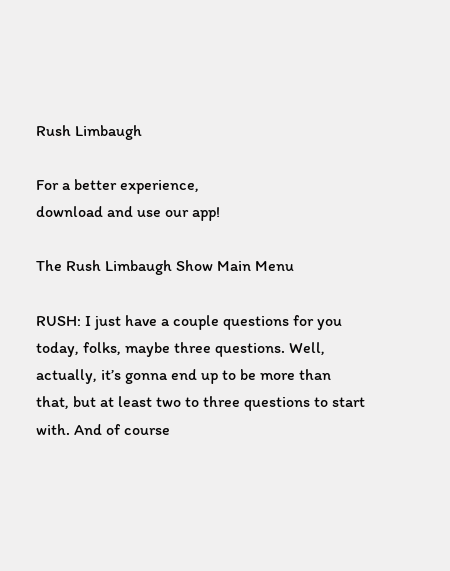Rush Limbaugh

For a better experience,
download and use our app!

The Rush Limbaugh Show Main Menu

RUSH: I just have a couple questions for you today, folks, maybe three questions. Well, actually, it’s gonna end up to be more than that, but at least two to three questions to start with. And of course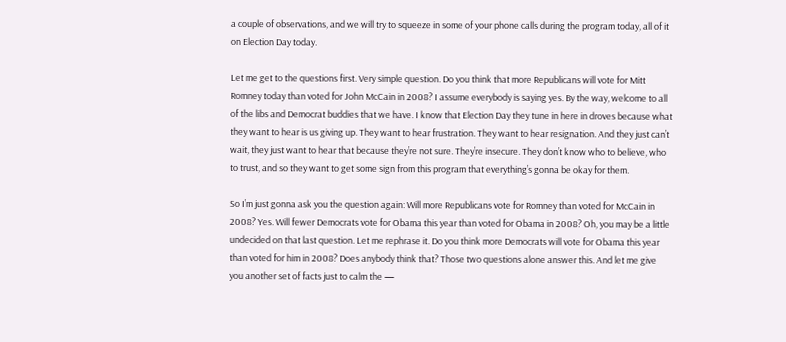a couple of observations, and we will try to squeeze in some of your phone calls during the program today, all of it on Election Day today.

Let me get to the questions first. Very simple question. Do you think that more Republicans will vote for Mitt Romney today than voted for John McCain in 2008? I assume everybody is saying yes. By the way, welcome to all of the libs and Democrat buddies that we have. I know that Election Day they tune in here in droves because what they want to hear is us giving up. They want to hear frustration. They want to hear resignation. And they just can’t wait, they just want to hear that because they’re not sure. They’re insecure. They don’t know who to believe, who to trust, and so they want to get some sign from this program that everything’s gonna be okay for them.

So I’m just gonna ask you the question again: Will more Republicans vote for Romney than voted for McCain in 2008? Yes. Will fewer Democrats vote for Obama this year than voted for Obama in 2008? Oh, you may be a little undecided on that last question. Let me rephrase it. Do you think more Democrats will vote for Obama this year than voted for him in 2008? Does anybody think that? Those two questions alone answer this. And let me give you another set of facts just to calm the —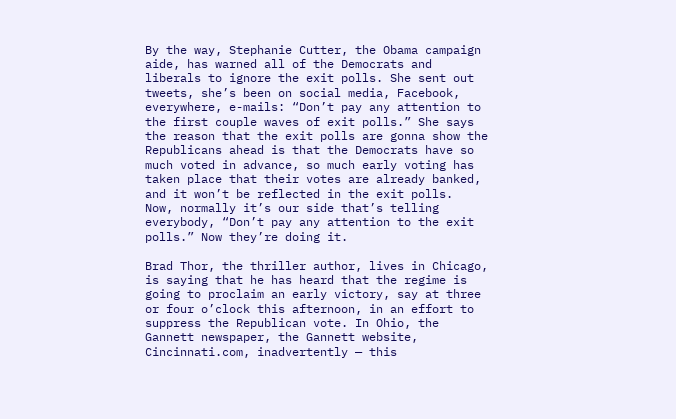By the way, Stephanie Cutter, the Obama campaign aide, has warned all of the Democrats and liberals to ignore the exit polls. She sent out tweets, she’s been on social media, Facebook, everywhere, e-mails: “Don’t pay any attention to the first couple waves of exit polls.” She says the reason that the exit polls are gonna show the Republicans ahead is that the Democrats have so much voted in advance, so much early voting has taken place that their votes are already banked, and it won’t be reflected in the exit polls.
Now, normally it’s our side that’s telling everybody, “Don’t pay any attention to the exit polls.” Now they’re doing it.

Brad Thor, the thriller author, lives in Chicago, is saying that he has heard that the regime is going to proclaim an early victory, say at three or four o’clock this afternoon, in an effort to suppress the Republican vote. In Ohio, the Gannett newspaper, the Gannett website, Cincinnati.com, inadvertently — this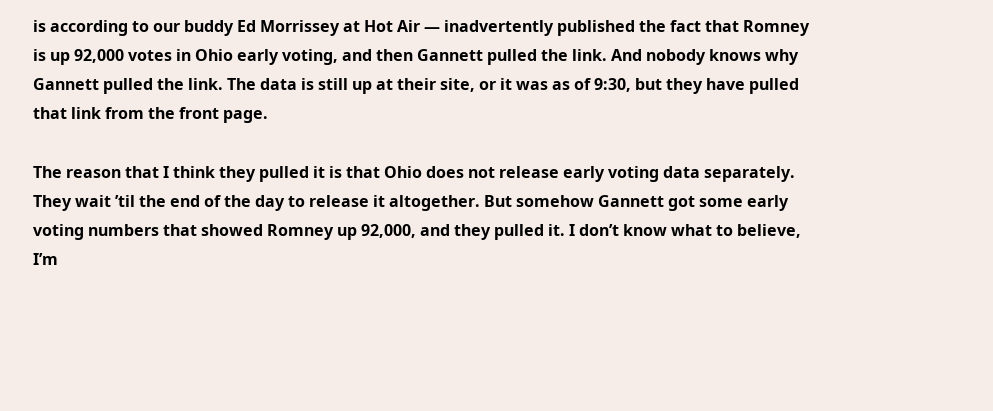is according to our buddy Ed Morrissey at Hot Air — inadvertently published the fact that Romney is up 92,000 votes in Ohio early voting, and then Gannett pulled the link. And nobody knows why Gannett pulled the link. The data is still up at their site, or it was as of 9:30, but they have pulled that link from the front page.

The reason that I think they pulled it is that Ohio does not release early voting data separately. They wait ’til the end of the day to release it altogether. But somehow Gannett got some early voting numbers that showed Romney up 92,000, and they pulled it. I don’t know what to believe, I’m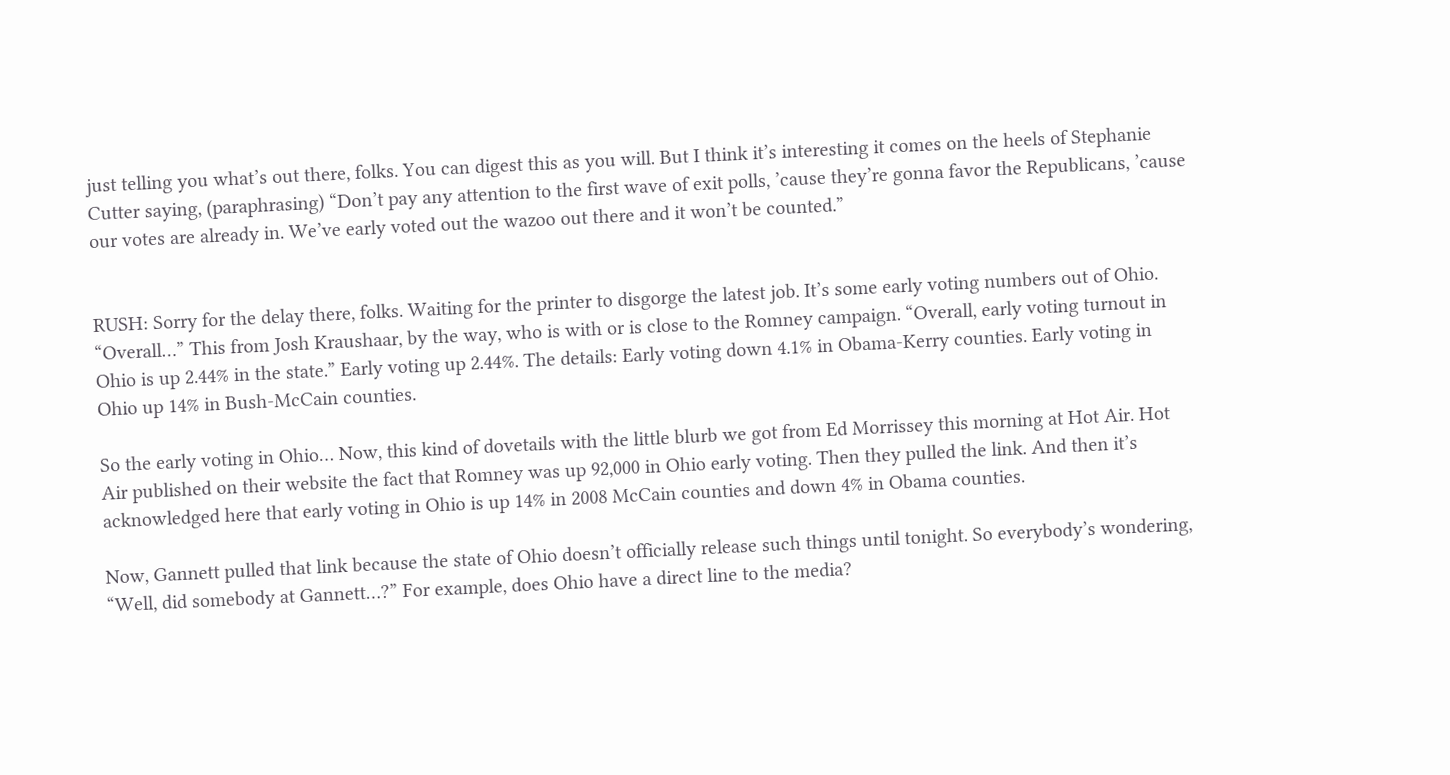just telling you what’s out there, folks. You can digest this as you will. But I think it’s interesting it comes on the heels of Stephanie Cutter saying, (paraphrasing) “Don’t pay any attention to the first wave of exit polls, ’cause they’re gonna favor the Republicans, ’cause our votes are already in. We’ve early voted out the wazoo out there and it won’t be counted.”


RUSH: Sorry for the delay there, folks. Waiting for the printer to disgorge the latest job. It’s some early voting numbers out of Ohio. “Overall…” This from Josh Kraushaar, by the way, who is with or is close to the Romney campaign. “Overall, early voting turnout in Ohio is up 2.44% in the state.” Early voting up 2.44%. The details: Early voting down 4.1% in Obama-Kerry counties. Early voting in Ohio up 14% in Bush-McCain counties.

So the early voting in Ohio… Now, this kind of dovetails with the little blurb we got from Ed Morrissey this morning at Hot Air. Hot Air published on their website the fact that Romney was up 92,000 in Ohio early voting. Then they pulled the link. And then it’s acknowledged here that early voting in Ohio is up 14% in 2008 McCain counties and down 4% in Obama counties.

Now, Gannett pulled that link because the state of Ohio doesn’t officially release such things until tonight. So everybody’s wondering, “Well, did somebody at Gannett…?” For example, does Ohio have a direct line to the media?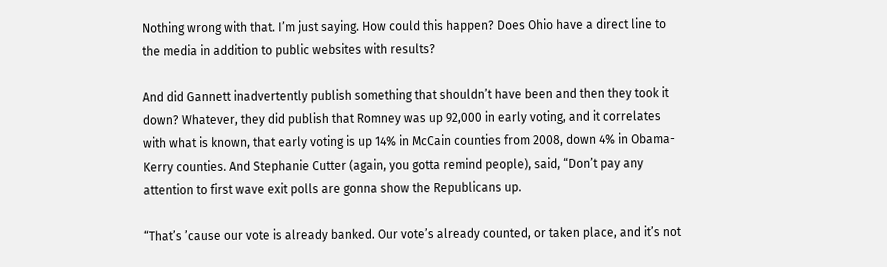Nothing wrong with that. I’m just saying. How could this happen? Does Ohio have a direct line to the media in addition to public websites with results?

And did Gannett inadvertently publish something that shouldn’t have been and then they took it down? Whatever, they did publish that Romney was up 92,000 in early voting, and it correlates with what is known, that early voting is up 14% in McCain counties from 2008, down 4% in Obama-Kerry counties. And Stephanie Cutter (again, you gotta remind people), said, “Don’t pay any attention to first wave exit polls are gonna show the Republicans up.

“That’s ’cause our vote is already banked. Our vote’s already counted, or taken place, and it’s not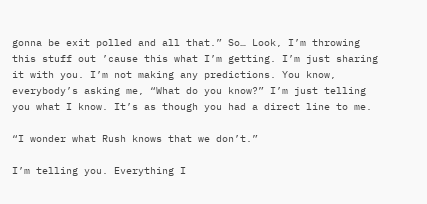gonna be exit polled and all that.” So… Look, I’m throwing this stuff out ’cause this what I’m getting. I’m just sharing it with you. I’m not making any predictions. You know, everybody’s asking me, “What do you know?” I’m just telling you what I know. It’s as though you had a direct line to me.

“I wonder what Rush knows that we don’t.”

I’m telling you. Everything I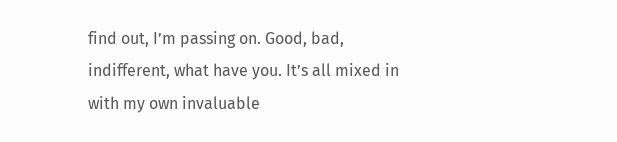find out, I’m passing on. Good, bad, indifferent, what have you. It’s all mixed in with my own invaluable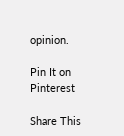opinion.

Pin It on Pinterest

Share This